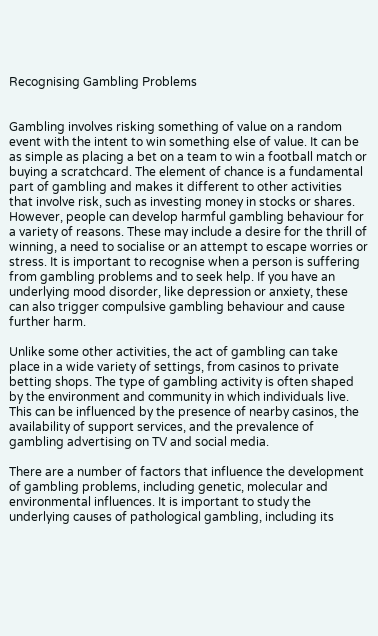Recognising Gambling Problems


Gambling involves risking something of value on a random event with the intent to win something else of value. It can be as simple as placing a bet on a team to win a football match or buying a scratchcard. The element of chance is a fundamental part of gambling and makes it different to other activities that involve risk, such as investing money in stocks or shares. However, people can develop harmful gambling behaviour for a variety of reasons. These may include a desire for the thrill of winning, a need to socialise or an attempt to escape worries or stress. It is important to recognise when a person is suffering from gambling problems and to seek help. If you have an underlying mood disorder, like depression or anxiety, these can also trigger compulsive gambling behaviour and cause further harm.

Unlike some other activities, the act of gambling can take place in a wide variety of settings, from casinos to private betting shops. The type of gambling activity is often shaped by the environment and community in which individuals live. This can be influenced by the presence of nearby casinos, the availability of support services, and the prevalence of gambling advertising on TV and social media.

There are a number of factors that influence the development of gambling problems, including genetic, molecular and environmental influences. It is important to study the underlying causes of pathological gambling, including its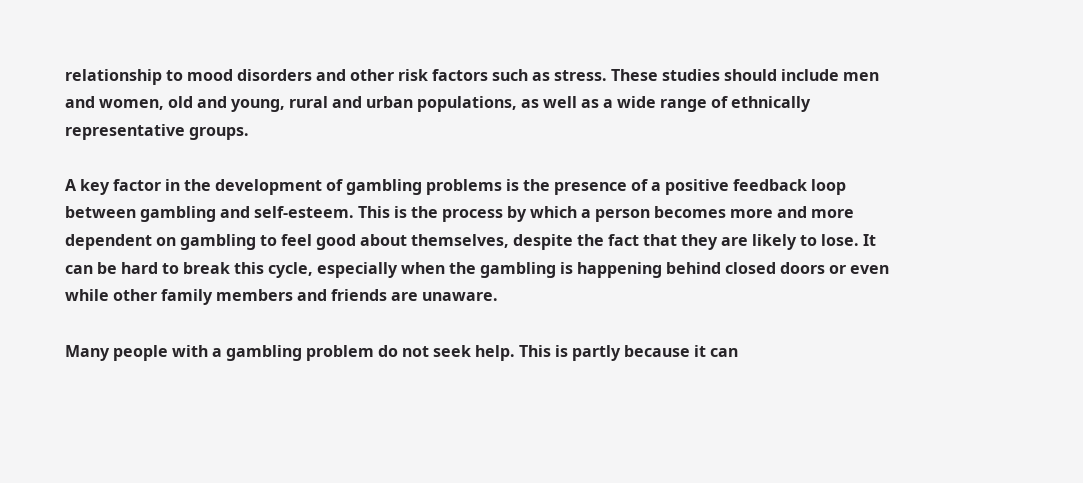relationship to mood disorders and other risk factors such as stress. These studies should include men and women, old and young, rural and urban populations, as well as a wide range of ethnically representative groups.

A key factor in the development of gambling problems is the presence of a positive feedback loop between gambling and self-esteem. This is the process by which a person becomes more and more dependent on gambling to feel good about themselves, despite the fact that they are likely to lose. It can be hard to break this cycle, especially when the gambling is happening behind closed doors or even while other family members and friends are unaware.

Many people with a gambling problem do not seek help. This is partly because it can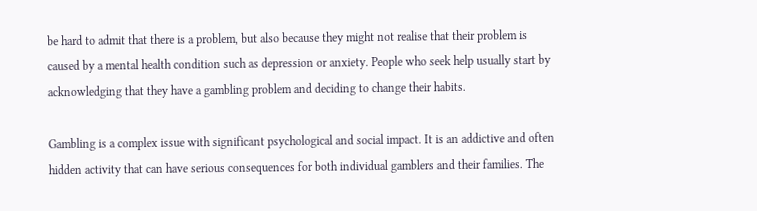be hard to admit that there is a problem, but also because they might not realise that their problem is caused by a mental health condition such as depression or anxiety. People who seek help usually start by acknowledging that they have a gambling problem and deciding to change their habits.

Gambling is a complex issue with significant psychological and social impact. It is an addictive and often hidden activity that can have serious consequences for both individual gamblers and their families. The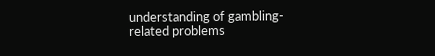understanding of gambling-related problems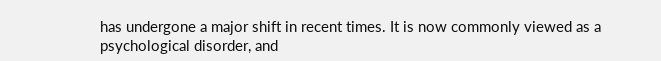has undergone a major shift in recent times. It is now commonly viewed as a psychological disorder, and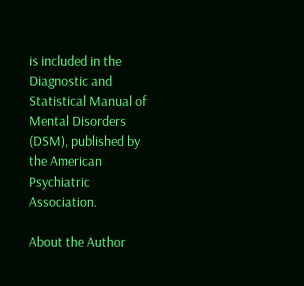is included in the Diagnostic and Statistical Manual of Mental Disorders (DSM), published by the American Psychiatric Association.

About the Author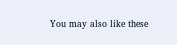You may also like these